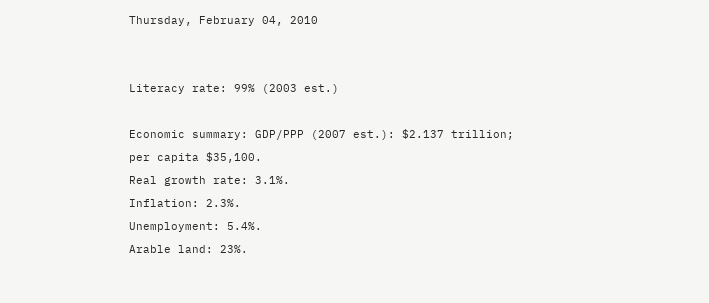Thursday, February 04, 2010


Literacy rate: 99% (2003 est.)

Economic summary: GDP/PPP (2007 est.): $2.137 trillion;
per capita $35,100.
Real growth rate: 3.1%.
Inflation: 2.3%.
Unemployment: 5.4%.
Arable land: 23%.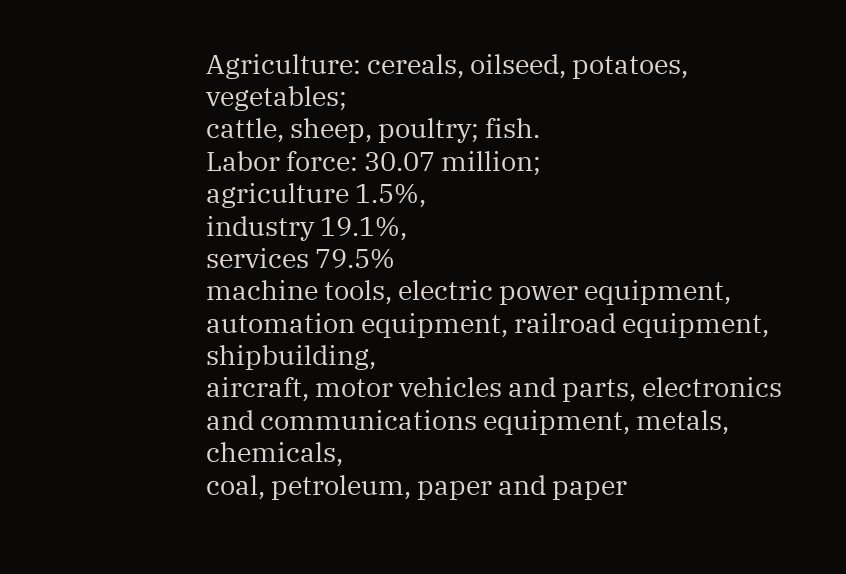Agriculture: cereals, oilseed, potatoes, vegetables;
cattle, sheep, poultry; fish.
Labor force: 30.07 million;
agriculture 1.5%,
industry 19.1%,
services 79.5%
machine tools, electric power equipment, automation equipment, railroad equipment, shipbuilding,
aircraft, motor vehicles and parts, electronics and communications equipment, metals, chemicals,
coal, petroleum, paper and paper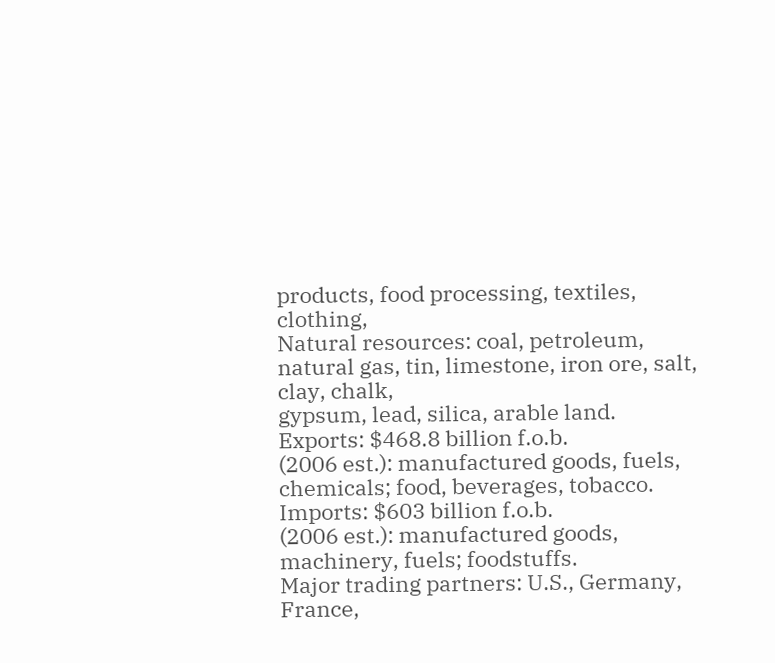products, food processing, textiles, clothing,
Natural resources: coal, petroleum, natural gas, tin, limestone, iron ore, salt, clay, chalk,
gypsum, lead, silica, arable land.
Exports: $468.8 billion f.o.b.
(2006 est.): manufactured goods, fuels, chemicals; food, beverages, tobacco.
Imports: $603 billion f.o.b.
(2006 est.): manufactured goods, machinery, fuels; foodstuffs.
Major trading partners: U.S., Germany, France,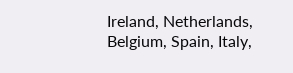Ireland, Netherlands, Belgium, Spain, Italy,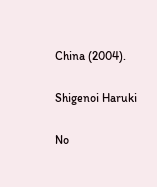China (2004).

Shigenoi Haruki

No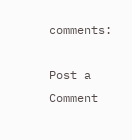comments:

Post a Comment